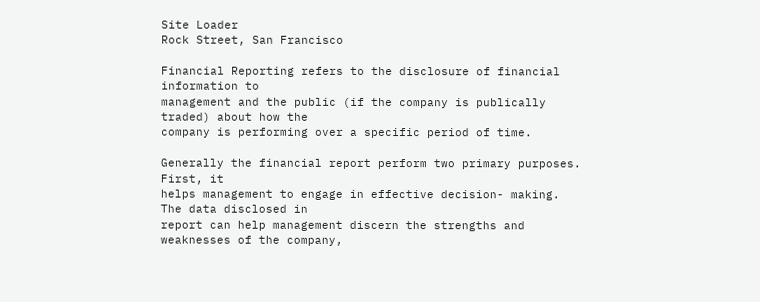Site Loader
Rock Street, San Francisco

Financial Reporting refers to the disclosure of financial information to
management and the public (if the company is publically traded) about how the
company is performing over a specific period of time.

Generally the financial report perform two primary purposes. First, it
helps management to engage in effective decision- making. The data disclosed in
report can help management discern the strengths and weaknesses of the company,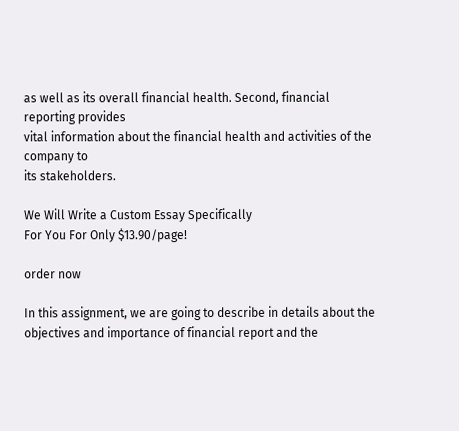as well as its overall financial health. Second, financial reporting provides
vital information about the financial health and activities of the company to
its stakeholders.

We Will Write a Custom Essay Specifically
For You For Only $13.90/page!

order now

In this assignment, we are going to describe in details about the
objectives and importance of financial report and the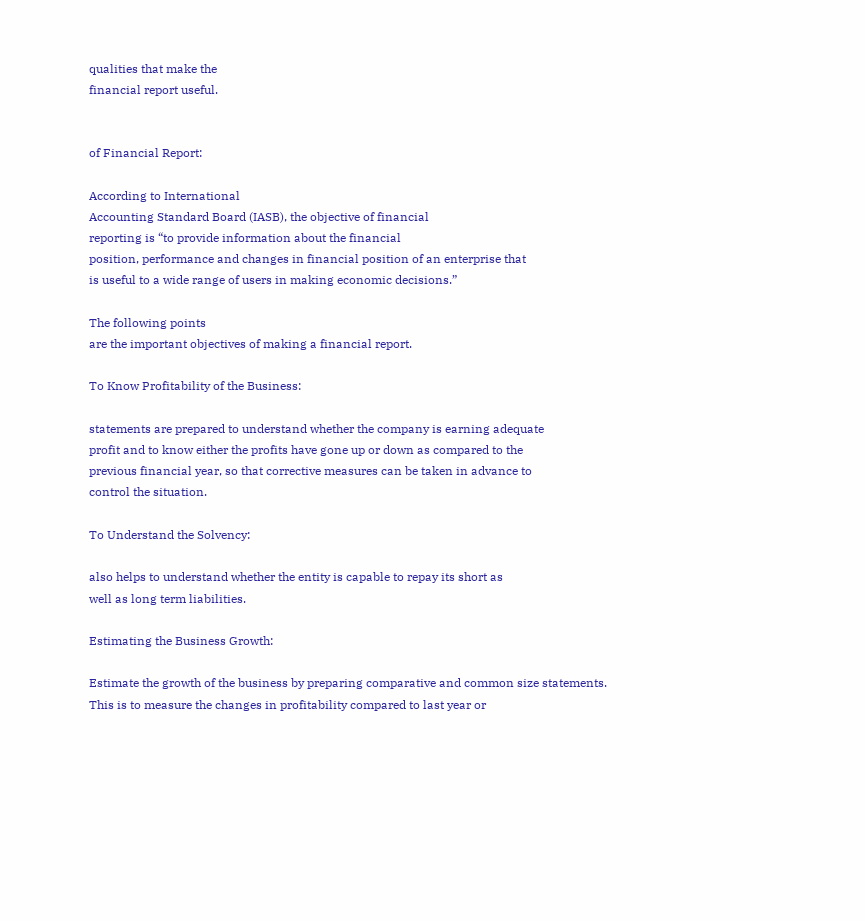qualities that make the
financial report useful.


of Financial Report:

According to International
Accounting Standard Board (IASB), the objective of financial
reporting is “to provide information about the financial
position, performance and changes in financial position of an enterprise that
is useful to a wide range of users in making economic decisions.”

The following points
are the important objectives of making a financial report.

To Know Profitability of the Business:

statements are prepared to understand whether the company is earning adequate
profit and to know either the profits have gone up or down as compared to the
previous financial year, so that corrective measures can be taken in advance to
control the situation.

To Understand the Solvency:

also helps to understand whether the entity is capable to repay its short as
well as long term liabilities.

Estimating the Business Growth:

Estimate the growth of the business by preparing comparative and common size statements.
This is to measure the changes in profitability compared to last year or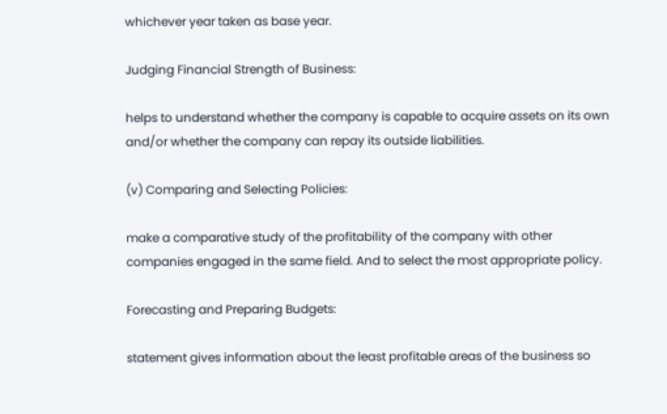whichever year taken as base year.

Judging Financial Strength of Business:

helps to understand whether the company is capable to acquire assets on its own
and/or whether the company can repay its outside liabilities.

(v) Comparing and Selecting Policies:

make a comparative study of the profitability of the company with other
companies engaged in the same field. And to select the most appropriate policy.

Forecasting and Preparing Budgets:

statement gives information about the least profitable areas of the business so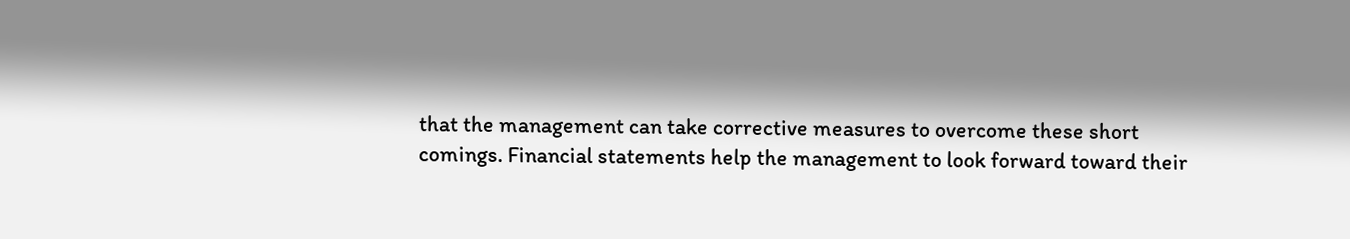that the management can take corrective measures to overcome these short
comings. Financial statements help the management to look forward toward their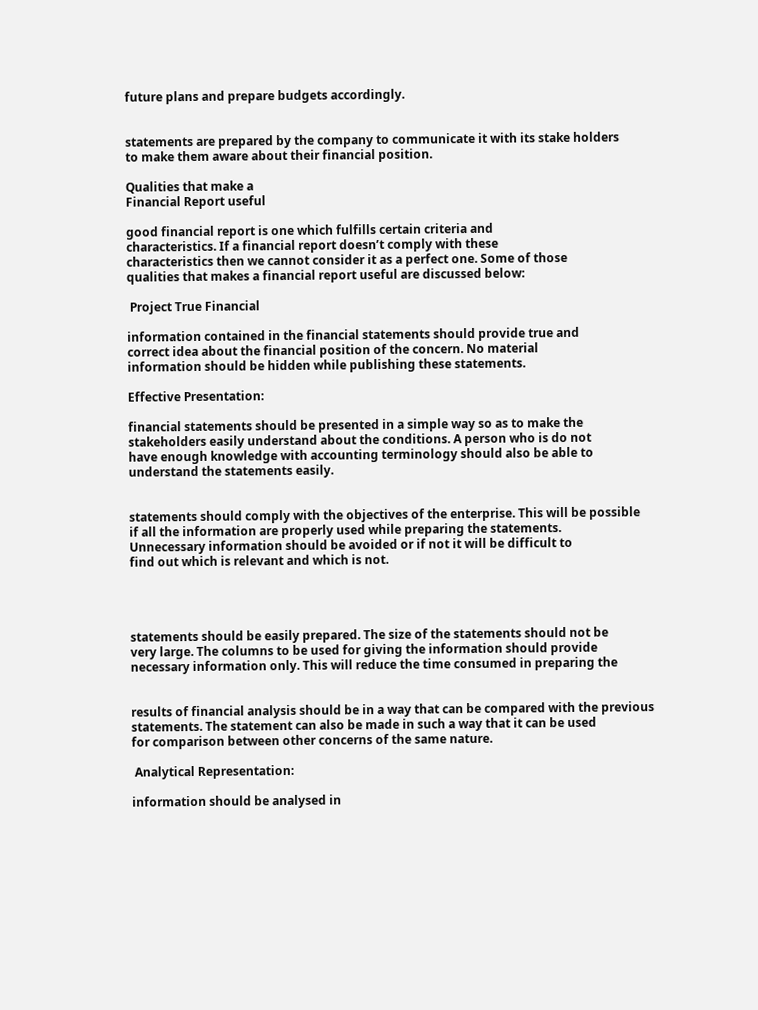future plans and prepare budgets accordingly.


statements are prepared by the company to communicate it with its stake holders
to make them aware about their financial position.

Qualities that make a
Financial Report useful

good financial report is one which fulfills certain criteria and
characteristics. If a financial report doesn’t comply with these
characteristics then we cannot consider it as a perfect one. Some of those
qualities that makes a financial report useful are discussed below:

 Project True Financial

information contained in the financial statements should provide true and
correct idea about the financial position of the concern. No material
information should be hidden while publishing these statements.

Effective Presentation:

financial statements should be presented in a simple way so as to make the
stakeholders easily understand about the conditions. A person who is do not
have enough knowledge with accounting terminology should also be able to
understand the statements easily.


statements should comply with the objectives of the enterprise. This will be possible
if all the information are properly used while preparing the statements.
Unnecessary information should be avoided or if not it will be difficult to
find out which is relevant and which is not.




statements should be easily prepared. The size of the statements should not be
very large. The columns to be used for giving the information should provide
necessary information only. This will reduce the time consumed in preparing the


results of financial analysis should be in a way that can be compared with the previous
statements. The statement can also be made in such a way that it can be used
for comparison between other concerns of the same nature.

 Analytical Representation:

information should be analysed in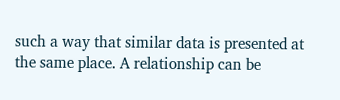such a way that similar data is presented at
the same place. A relationship can be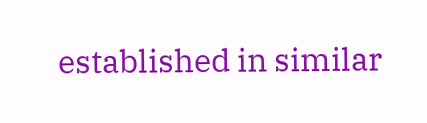established in similar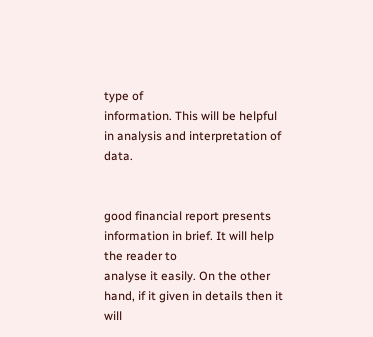type of
information. This will be helpful in analysis and interpretation of data.


good financial report presents information in brief. It will help the reader to
analyse it easily. On the other hand, if it given in details then it will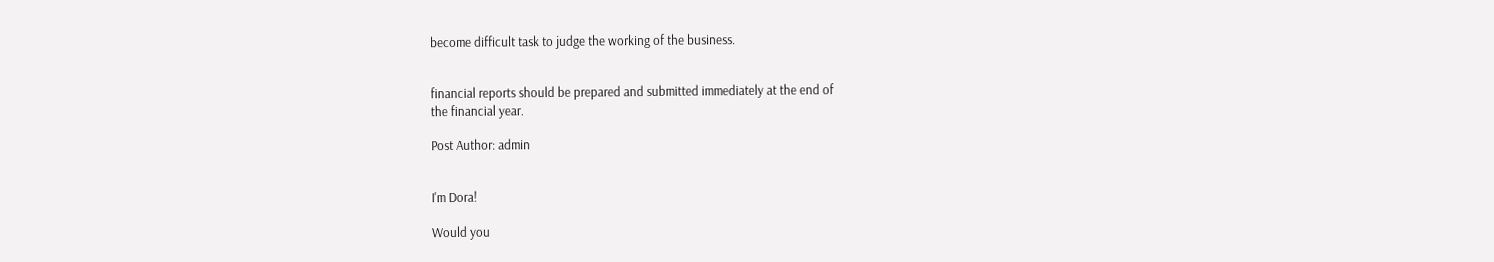become difficult task to judge the working of the business.


financial reports should be prepared and submitted immediately at the end of
the financial year.

Post Author: admin


I'm Dora!

Would you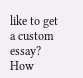like to get a custom essay? How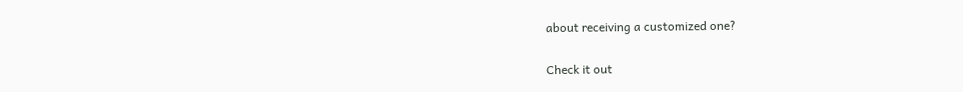about receiving a customized one?

Check it out